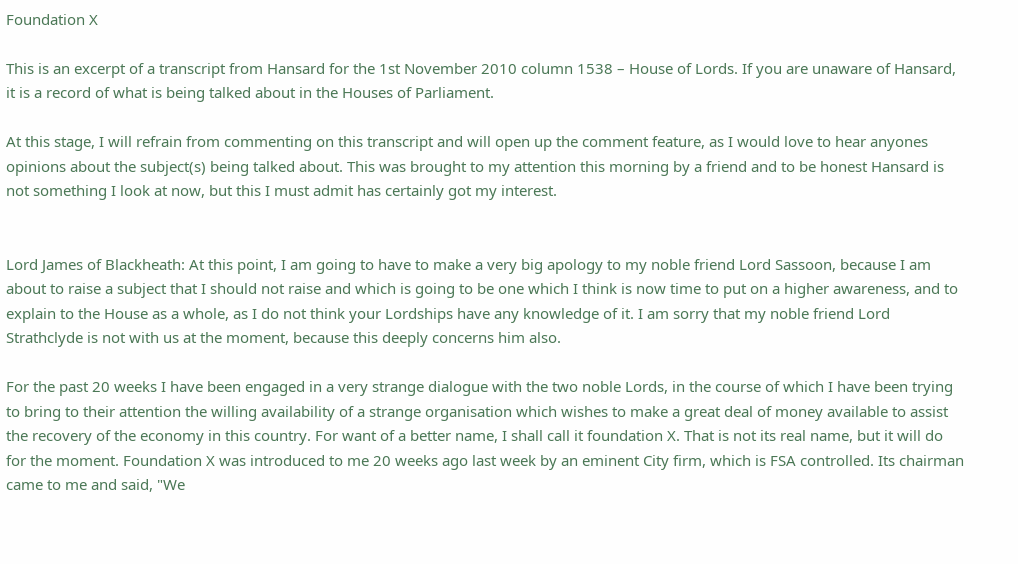Foundation X

This is an excerpt of a transcript from Hansard for the 1st November 2010 column 1538 – House of Lords. If you are unaware of Hansard, it is a record of what is being talked about in the Houses of Parliament.

At this stage, I will refrain from commenting on this transcript and will open up the comment feature, as I would love to hear anyones opinions about the subject(s) being talked about. This was brought to my attention this morning by a friend and to be honest Hansard is not something I look at now, but this I must admit has certainly got my interest.


Lord James of Blackheath: At this point, I am going to have to make a very big apology to my noble friend Lord Sassoon, because I am about to raise a subject that I should not raise and which is going to be one which I think is now time to put on a higher awareness, and to explain to the House as a whole, as I do not think your Lordships have any knowledge of it. I am sorry that my noble friend Lord Strathclyde is not with us at the moment, because this deeply concerns him also.

For the past 20 weeks I have been engaged in a very strange dialogue with the two noble Lords, in the course of which I have been trying to bring to their attention the willing availability of a strange organisation which wishes to make a great deal of money available to assist the recovery of the economy in this country. For want of a better name, I shall call it foundation X. That is not its real name, but it will do for the moment. Foundation X was introduced to me 20 weeks ago last week by an eminent City firm, which is FSA controlled. Its chairman came to me and said, "We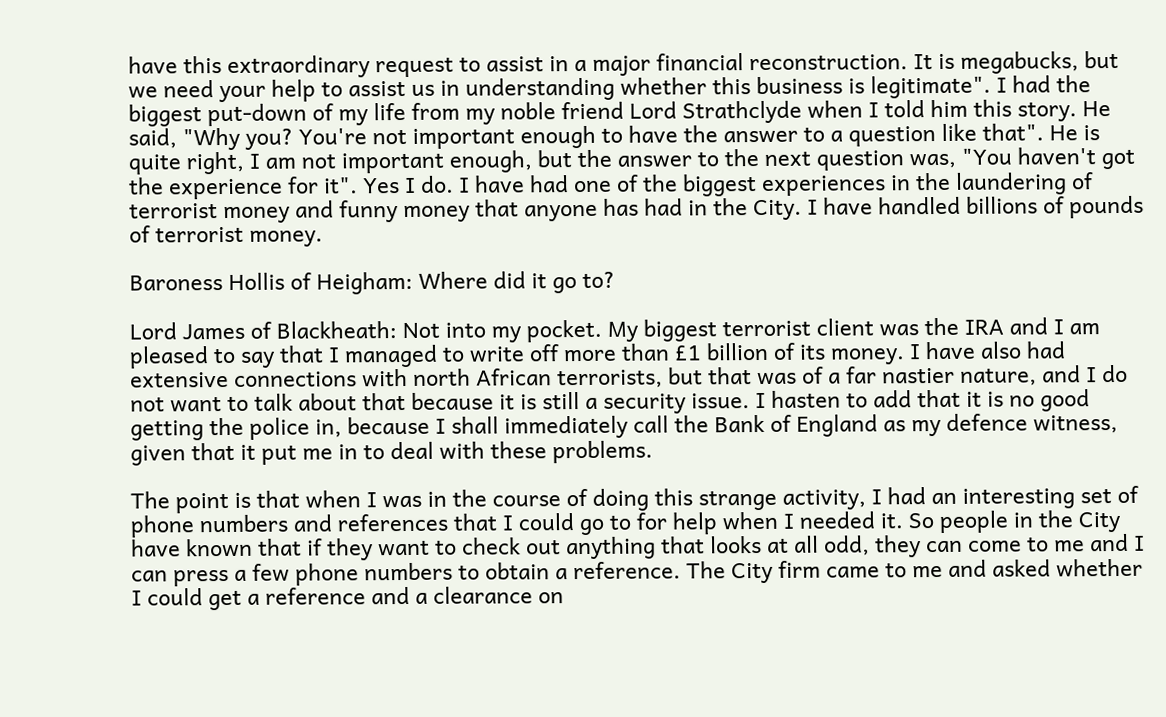have this extraordinary request to assist in a major financial reconstruction. It is megabucks, but we need your help to assist us in understanding whether this business is legitimate". I had the biggest put-down of my life from my noble friend Lord Strathclyde when I told him this story. He said, "Why you? You're not important enough to have the answer to a question like that". He is quite right, I am not important enough, but the answer to the next question was, "You haven't got the experience for it". Yes I do. I have had one of the biggest experiences in the laundering of terrorist money and funny money that anyone has had in the City. I have handled billions of pounds of terrorist money.

Baroness Hollis of Heigham: Where did it go to?

Lord James of Blackheath: Not into my pocket. My biggest terrorist client was the IRA and I am pleased to say that I managed to write off more than £1 billion of its money. I have also had extensive connections with north African terrorists, but that was of a far nastier nature, and I do not want to talk about that because it is still a security issue. I hasten to add that it is no good getting the police in, because I shall immediately call the Bank of England as my defence witness, given that it put me in to deal with these problems.

The point is that when I was in the course of doing this strange activity, I had an interesting set of phone numbers and references that I could go to for help when I needed it. So people in the City have known that if they want to check out anything that looks at all odd, they can come to me and I can press a few phone numbers to obtain a reference. The City firm came to me and asked whether I could get a reference and a clearance on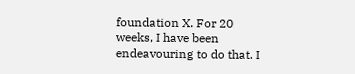foundation X. For 20 weeks, I have been endeavouring to do that. I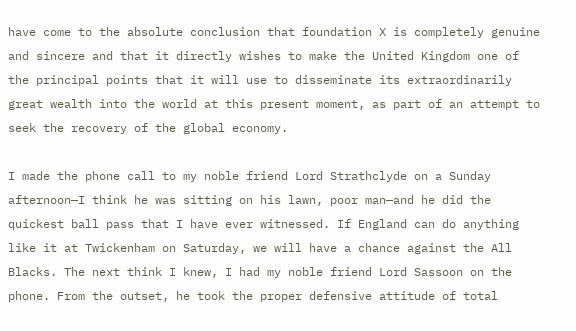have come to the absolute conclusion that foundation X is completely genuine and sincere and that it directly wishes to make the United Kingdom one of the principal points that it will use to disseminate its extraordinarily great wealth into the world at this present moment, as part of an attempt to seek the recovery of the global economy.

I made the phone call to my noble friend Lord Strathclyde on a Sunday afternoon—I think he was sitting on his lawn, poor man—and he did the quickest ball pass that I have ever witnessed. If England can do anything like it at Twickenham on Saturday, we will have a chance against the All Blacks. The next think I knew, I had my noble friend Lord Sassoon on the phone. From the outset, he took the proper defensive attitude of total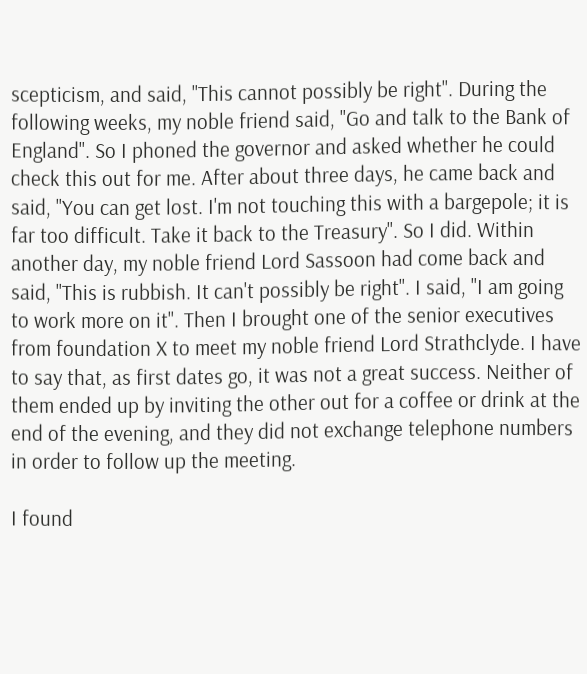scepticism, and said, "This cannot possibly be right". During the following weeks, my noble friend said, "Go and talk to the Bank of England". So I phoned the governor and asked whether he could check this out for me. After about three days, he came back and said, "You can get lost. I'm not touching this with a bargepole; it is far too difficult. Take it back to the Treasury". So I did. Within another day, my noble friend Lord Sassoon had come back and said, "This is rubbish. It can't possibly be right". I said, "I am going to work more on it". Then I brought one of the senior executives from foundation X to meet my noble friend Lord Strathclyde. I have to say that, as first dates go, it was not a great success. Neither of them ended up by inviting the other out for a coffee or drink at the end of the evening, and they did not exchange telephone numbers in order to follow up the meeting.

I found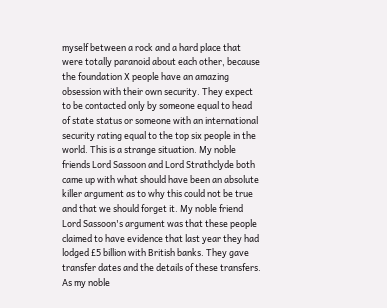myself between a rock and a hard place that were totally paranoid about each other, because the foundation X people have an amazing obsession with their own security. They expect to be contacted only by someone equal to head of state status or someone with an international security rating equal to the top six people in the world. This is a strange situation. My noble friends Lord Sassoon and Lord Strathclyde both came up with what should have been an absolute killer argument as to why this could not be true and that we should forget it. My noble friend Lord Sassoon's argument was that these people claimed to have evidence that last year they had lodged £5 billion with British banks. They gave transfer dates and the details of these transfers. As my noble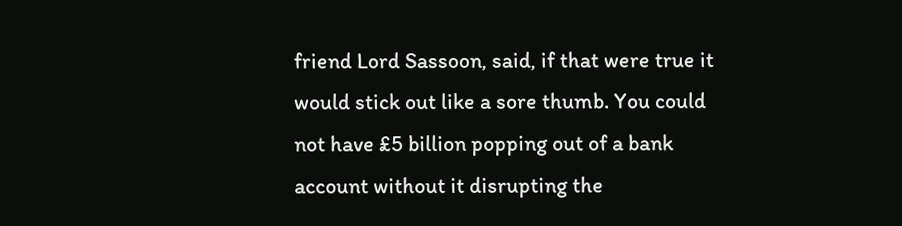friend Lord Sassoon, said, if that were true it would stick out like a sore thumb. You could not have £5 billion popping out of a bank account without it disrupting the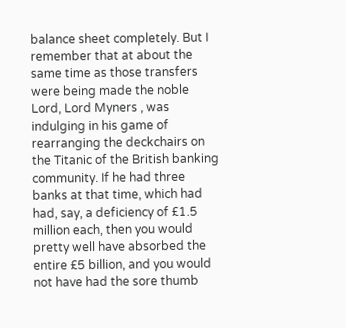balance sheet completely. But I remember that at about the same time as those transfers were being made the noble Lord, Lord Myners , was indulging in his game of rearranging the deckchairs on the Titanic of the British banking community. If he had three banks at that time, which had had, say, a deficiency of £1.5 million each, then you would pretty well have absorbed the entire £5 billion, and you would not have had the sore thumb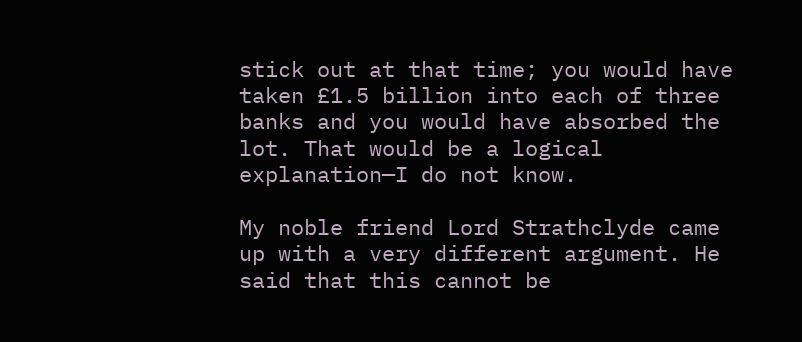stick out at that time; you would have taken £1.5 billion into each of three banks and you would have absorbed the lot. That would be a logical explanation—I do not know.

My noble friend Lord Strathclyde came up with a very different argument. He said that this cannot be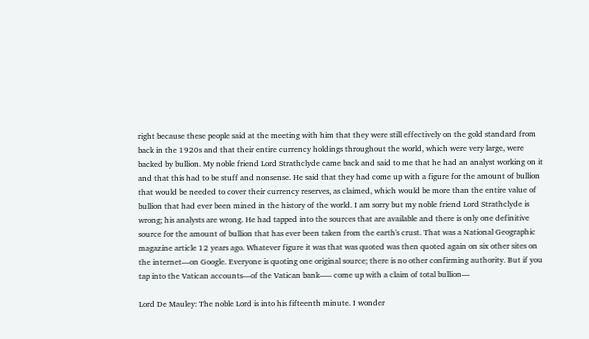right because these people said at the meeting with him that they were still effectively on the gold standard from back in the 1920s and that their entire currency holdings throughout the world, which were very large, were backed by bullion. My noble friend Lord Strathclyde came back and said to me that he had an analyst working on it and that this had to be stuff and nonsense. He said that they had come up with a figure for the amount of bullion that would be needed to cover their currency reserves, as claimed, which would be more than the entire value of bullion that had ever been mined in the history of the world. I am sorry but my noble friend Lord Strathclyde is wrong; his analysts are wrong. He had tapped into the sources that are available and there is only one definitive source for the amount of bullion that has ever been taken from the earth's crust. That was a National Geographic magazine article 12 years ago. Whatever figure it was that was quoted was then quoted again on six other sites on the internet—on Google. Everyone is quoting one original source; there is no other confirming authority. But if you tap into the Vatican accounts—of the Vatican bank–— come up with a claim of total bullion—

Lord De Mauley: The noble Lord is into his fifteenth minute. I wonder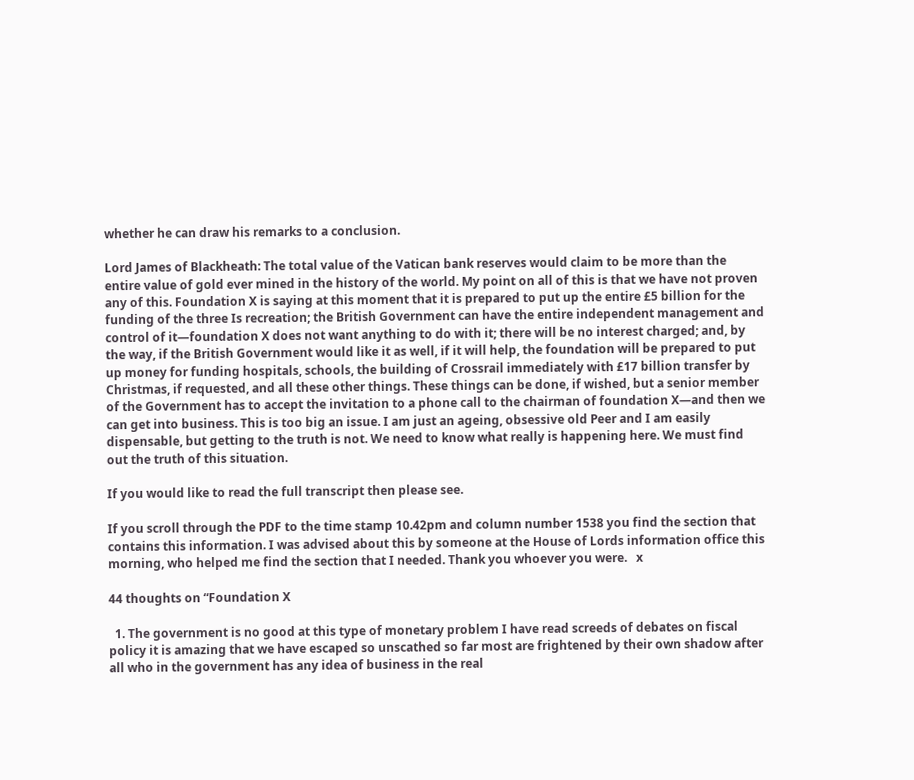whether he can draw his remarks to a conclusion.

Lord James of Blackheath: The total value of the Vatican bank reserves would claim to be more than the entire value of gold ever mined in the history of the world. My point on all of this is that we have not proven any of this. Foundation X is saying at this moment that it is prepared to put up the entire £5 billion for the funding of the three Is recreation; the British Government can have the entire independent management and control of it—foundation X does not want anything to do with it; there will be no interest charged; and, by the way, if the British Government would like it as well, if it will help, the foundation will be prepared to put up money for funding hospitals, schools, the building of Crossrail immediately with £17 billion transfer by Christmas, if requested, and all these other things. These things can be done, if wished, but a senior member of the Government has to accept the invitation to a phone call to the chairman of foundation X—and then we can get into business. This is too big an issue. I am just an ageing, obsessive old Peer and I am easily dispensable, but getting to the truth is not. We need to know what really is happening here. We must find out the truth of this situation.

If you would like to read the full transcript then please see.

If you scroll through the PDF to the time stamp 10.42pm and column number 1538 you find the section that contains this information. I was advised about this by someone at the House of Lords information office this morning, who helped me find the section that I needed. Thank you whoever you were.   x

44 thoughts on “Foundation X

  1. The government is no good at this type of monetary problem I have read screeds of debates on fiscal policy it is amazing that we have escaped so unscathed so far most are frightened by their own shadow after all who in the government has any idea of business in the real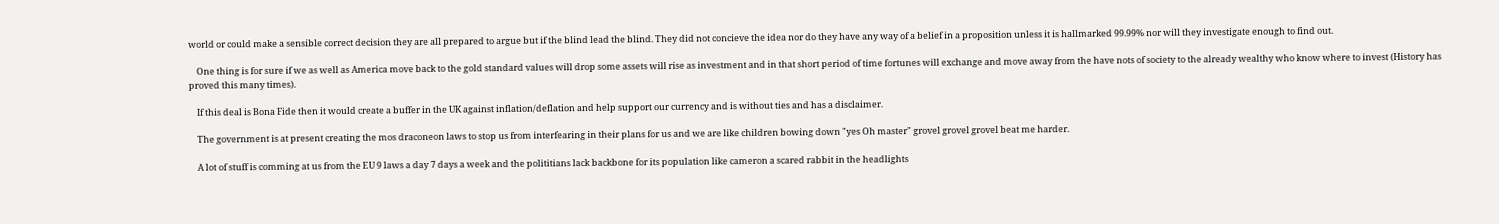world or could make a sensible correct decision they are all prepared to argue but if the blind lead the blind. They did not concieve the idea nor do they have any way of a belief in a proposition unless it is hallmarked 99.99% nor will they investigate enough to find out.

    One thing is for sure if we as well as America move back to the gold standard values will drop some assets will rise as investment and in that short period of time fortunes will exchange and move away from the have nots of society to the already wealthy who know where to invest (History has proved this many times).

    If this deal is Bona Fide then it would create a buffer in the UK against inflation/deflation and help support our currency and is without ties and has a disclaimer.

    The government is at present creating the mos draconeon laws to stop us from interfearing in their plans for us and we are like children bowing down "yes Oh master" grovel grovel grovel beat me harder.

    A lot of stuff is comming at us from the EU 9 laws a day 7 days a week and the polititians lack backbone for its population like cameron a scared rabbit in the headlights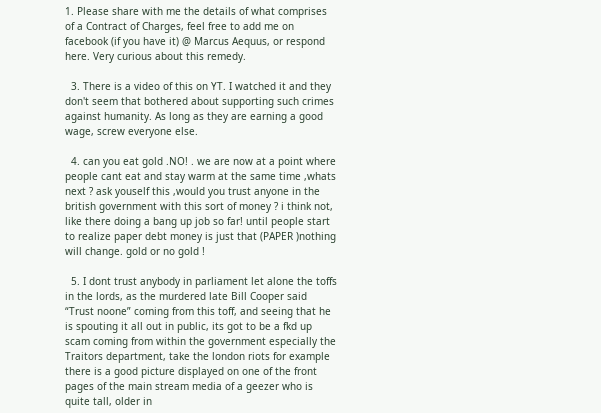1. Please share with me the details of what comprises of a Contract of Charges, feel free to add me on facebook (if you have it) @ Marcus Aequus, or respond here. Very curious about this remedy.

  3. There is a video of this on YT. I watched it and they don't seem that bothered about supporting such crimes against humanity. As long as they are earning a good wage, screw everyone else.

  4. can you eat gold .NO! . we are now at a point where people cant eat and stay warm at the same time ,whats next ? ask youself this ,would you trust anyone in the british government with this sort of money ? i think not, like there doing a bang up job so far! until people start to realize paper debt money is just that (PAPER )nothing will change. gold or no gold !

  5. I dont trust anybody in parliament let alone the toffs in the lords, as the murdered late Bill Cooper said “Trust noone” coming from this toff, and seeing that he is spouting it all out in public, its got to be a fkd up scam coming from within the government especially the Traitors department, take the london riots for example there is a good picture displayed on one of the front pages of the main stream media of a geezer who is quite tall, older in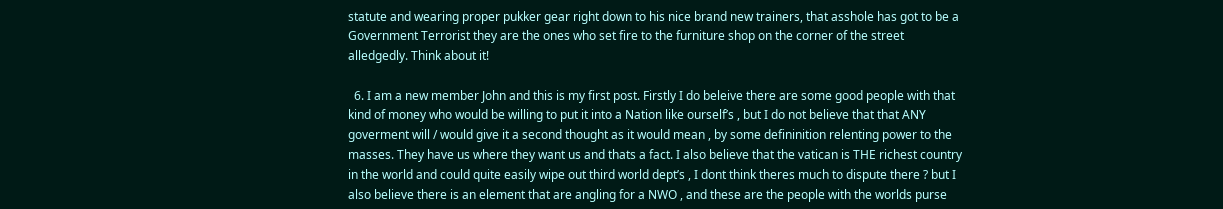statute and wearing proper pukker gear right down to his nice brand new trainers, that asshole has got to be a Government Terrorist they are the ones who set fire to the furniture shop on the corner of the street alledgedly. Think about it!

  6. I am a new member John and this is my first post. Firstly I do beleive there are some good people with that kind of money who would be willing to put it into a Nation like ourself’s , but I do not believe that that ANY goverment will / would give it a second thought as it would mean , by some defininition relenting power to the masses. They have us where they want us and thats a fact. I also believe that the vatican is THE richest country in the world and could quite easily wipe out third world dept’s , I dont think theres much to dispute there ? but I also believe there is an element that are angling for a NWO , and these are the people with the worlds purse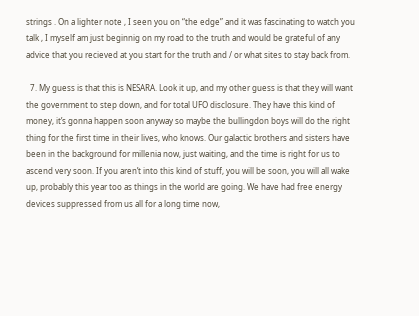strings . On a lighter note , I seen you on “the edge” and it was fascinating to watch you talk , I myself am just beginnig on my road to the truth and would be grateful of any advice that you recieved at you start for the truth and / or what sites to stay back from.

  7. My guess is that this is NESARA. Look it up, and my other guess is that they will want the government to step down, and for total UFO disclosure. They have this kind of money, it’s gonna happen soon anyway so maybe the bullingdon boys will do the right thing for the first time in their lives, who knows. Our galactic brothers and sisters have been in the background for millenia now, just waiting, and the time is right for us to ascend very soon. If you aren’t into this kind of stuff, you will be soon, you will all wake up, probably this year too as things in the world are going. We have had free energy devices suppressed from us all for a long time now,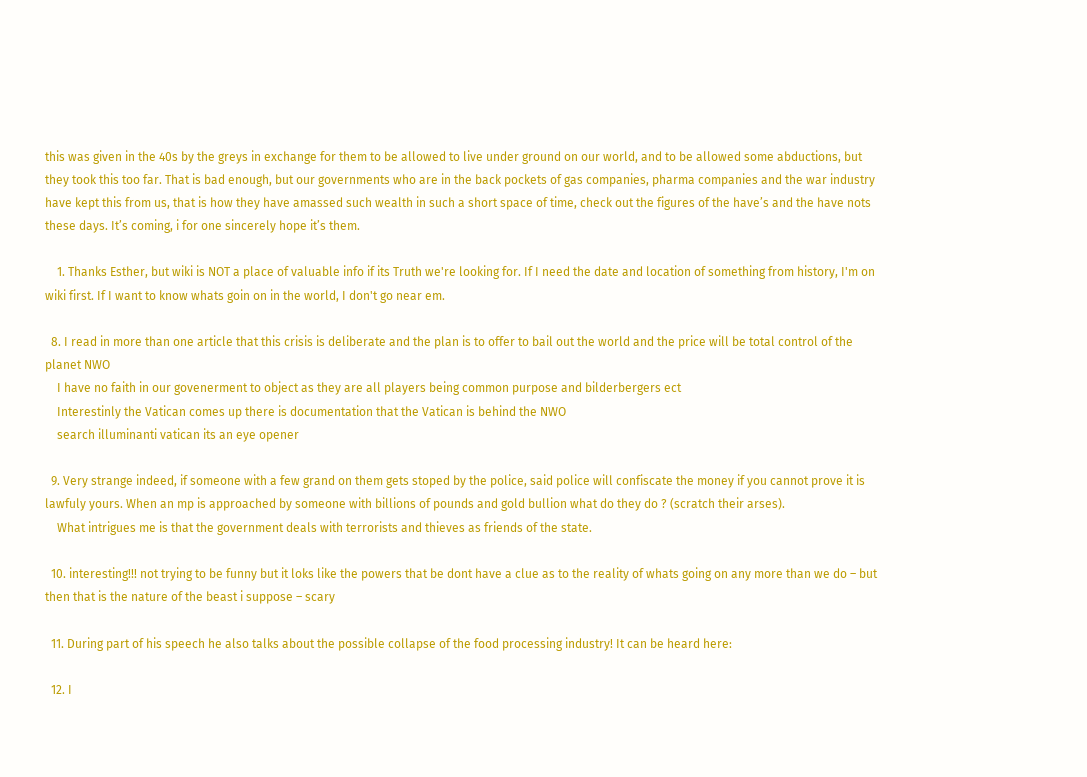this was given in the 40s by the greys in exchange for them to be allowed to live under ground on our world, and to be allowed some abductions, but they took this too far. That is bad enough, but our governments who are in the back pockets of gas companies, pharma companies and the war industry have kept this from us, that is how they have amassed such wealth in such a short space of time, check out the figures of the have’s and the have nots these days. It’s coming, i for one sincerely hope it’s them.

    1. Thanks Esther, but wiki is NOT a place of valuable info if its Truth we're looking for. If I need the date and location of something from history, I'm on wiki first. If I want to know whats goin on in the world, I don't go near em.

  8. I read in more than one article that this crisis is deliberate and the plan is to offer to bail out the world and the price will be total control of the planet NWO
    I have no faith in our govenerment to object as they are all players being common purpose and bilderbergers ect
    Interestinly the Vatican comes up there is documentation that the Vatican is behind the NWO
    search illuminanti vatican its an eye opener

  9. Very strange indeed, if someone with a few grand on them gets stoped by the police, said police will confiscate the money if you cannot prove it is lawfuly yours. When an mp is approached by someone with billions of pounds and gold bullion what do they do ? (scratch their arses).
    What intrigues me is that the government deals with terrorists and thieves as friends of the state.

  10. interesting!!! not trying to be funny but it loks like the powers that be dont have a clue as to the reality of whats going on any more than we do – but then that is the nature of the beast i suppose – scary

  11. During part of his speech he also talks about the possible collapse of the food processing industry! It can be heard here:

  12. I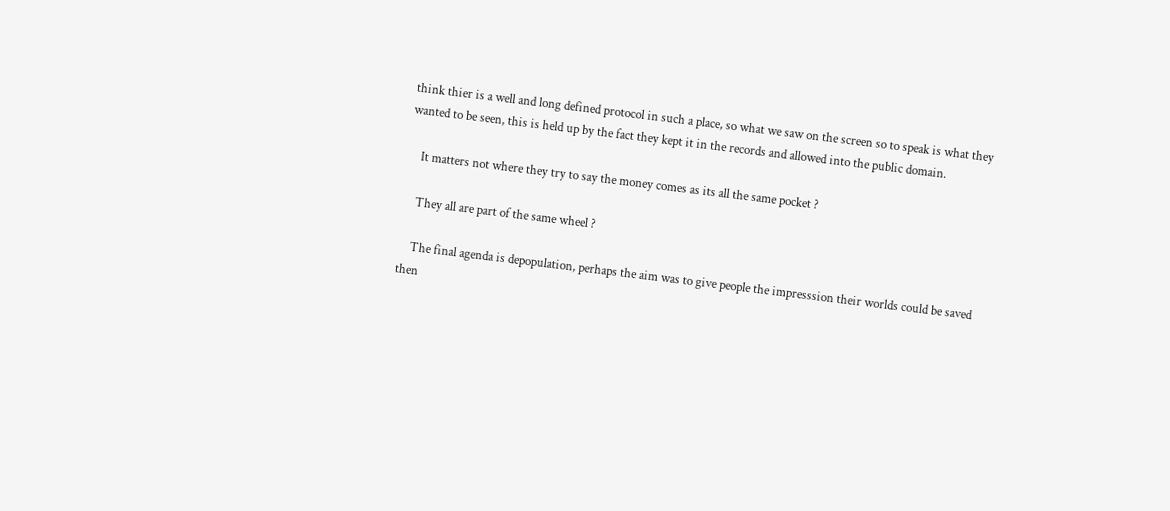think thier is a well and long defined protocol in such a place, so what we saw on the screen so to speak is what they wanted to be seen, this is held up by the fact they kept it in the records and allowed into the public domain.

    It matters not where they try to say the money comes as its all the same pocket ?

    They all are part of the same wheel ?

    The final agenda is depopulation, perhaps the aim was to give people the impresssion their worlds could be saved then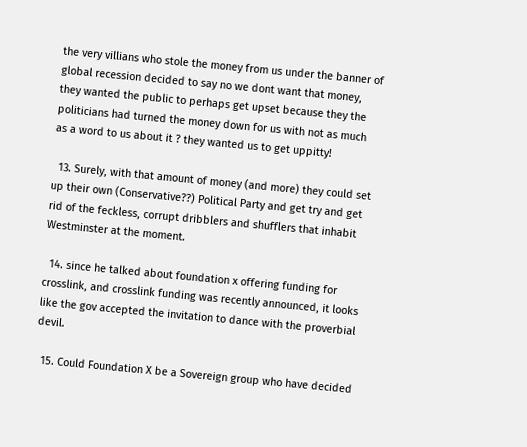the very villians who stole the money from us under the banner of global recession decided to say no we dont want that money, they wanted the public to perhaps get upset because they the politicians had turned the money down for us with not as much as a word to us about it ? they wanted us to get uppitty!

  13. Surely, with that amount of money (and more) they could set up their own (Conservative??) Political Party and get try and get rid of the feckless, corrupt dribblers and shufflers that inhabit Westminster at the moment.

  14. since he talked about foundation x offering funding for crosslink, and crosslink funding was recently announced, it looks like the gov accepted the invitation to dance with the proverbial devil.

  15. Could Foundation X be a Sovereign group who have decided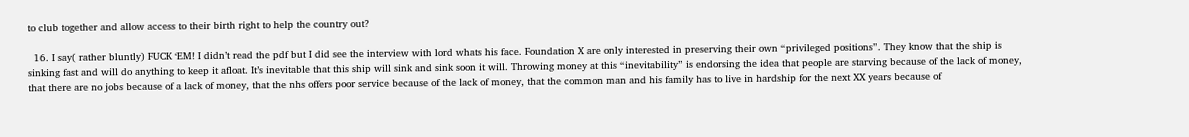to club together and allow access to their birth right to help the country out?

  16. I say( rather bluntly) FUCK ‘EM! I didn’t read the pdf but I did see the interview with lord whats his face. Foundation X are only interested in preserving their own “privileged positions”. They know that the ship is sinking fast and will do anything to keep it afloat. It’s inevitable that this ship will sink and sink soon it will. Throwing money at this “inevitability” is endorsing the idea that people are starving because of the lack of money, that there are no jobs because of a lack of money, that the nhs offers poor service because of the lack of money, that the common man and his family has to live in hardship for the next XX years because of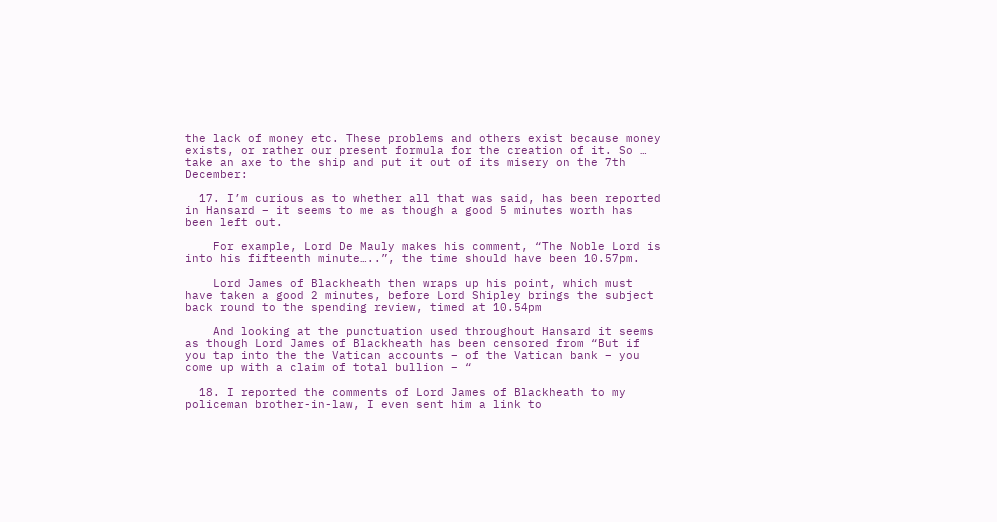the lack of money etc. These problems and others exist because money exists, or rather our present formula for the creation of it. So … take an axe to the ship and put it out of its misery on the 7th December:

  17. I’m curious as to whether all that was said, has been reported in Hansard – it seems to me as though a good 5 minutes worth has been left out.

    For example, Lord De Mauly makes his comment, “The Noble Lord is into his fifteenth minute…..”, the time should have been 10.57pm.

    Lord James of Blackheath then wraps up his point, which must have taken a good 2 minutes, before Lord Shipley brings the subject back round to the spending review, timed at 10.54pm

    And looking at the punctuation used throughout Hansard it seems as though Lord James of Blackheath has been censored from “But if you tap into the the Vatican accounts – of the Vatican bank – you come up with a claim of total bullion – “

  18. I reported the comments of Lord James of Blackheath to my policeman brother-in-law, I even sent him a link to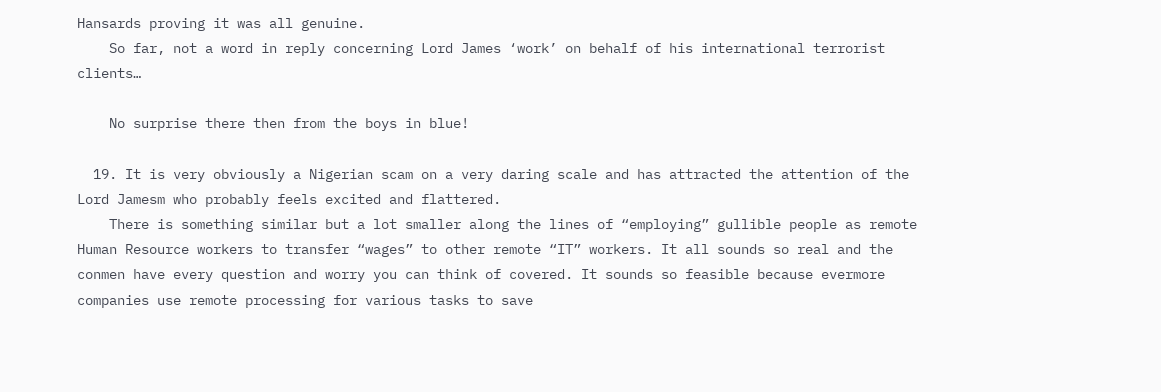Hansards proving it was all genuine.
    So far, not a word in reply concerning Lord James ‘work’ on behalf of his international terrorist clients…

    No surprise there then from the boys in blue!

  19. It is very obviously a Nigerian scam on a very daring scale and has attracted the attention of the Lord Jamesm who probably feels excited and flattered.
    There is something similar but a lot smaller along the lines of “employing” gullible people as remote Human Resource workers to transfer “wages” to other remote “IT” workers. It all sounds so real and the conmen have every question and worry you can think of covered. It sounds so feasible because evermore companies use remote processing for various tasks to save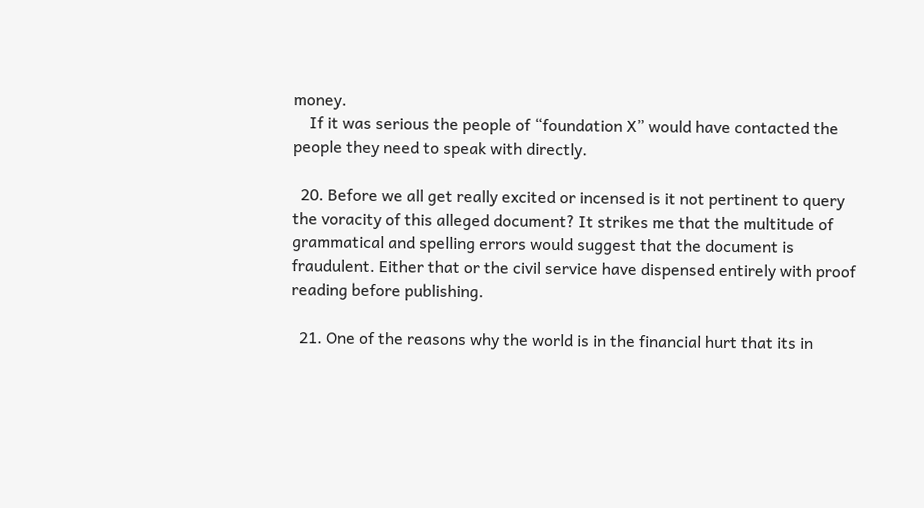money.
    If it was serious the people of “foundation X” would have contacted the people they need to speak with directly.

  20. Before we all get really excited or incensed is it not pertinent to query the voracity of this alleged document? It strikes me that the multitude of grammatical and spelling errors would suggest that the document is fraudulent. Either that or the civil service have dispensed entirely with proof reading before publishing.

  21. One of the reasons why the world is in the financial hurt that its in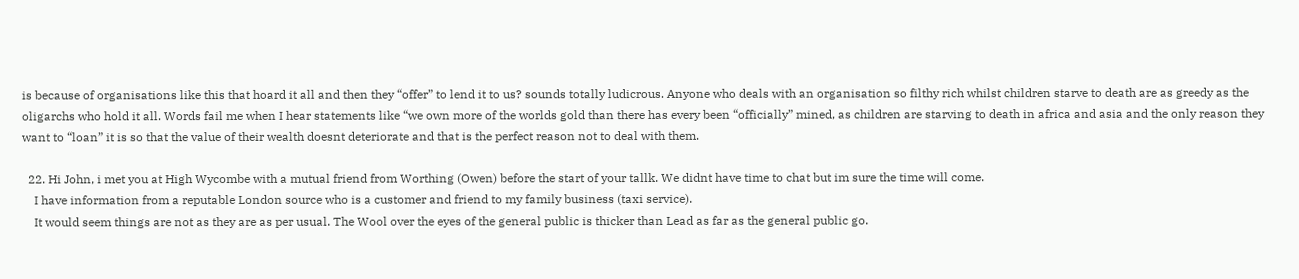is because of organisations like this that hoard it all and then they “offer” to lend it to us? sounds totally ludicrous. Anyone who deals with an organisation so filthy rich whilst children starve to death are as greedy as the oligarchs who hold it all. Words fail me when I hear statements like “we own more of the worlds gold than there has every been “officially” mined, as children are starving to death in africa and asia and the only reason they want to “loan” it is so that the value of their wealth doesnt deteriorate and that is the perfect reason not to deal with them.

  22. Hi John, i met you at High Wycombe with a mutual friend from Worthing (Owen) before the start of your tallk. We didnt have time to chat but im sure the time will come.
    I have information from a reputable London source who is a customer and friend to my family business (taxi service).
    It would seem things are not as they are as per usual. The Wool over the eyes of the general public is thicker than Lead as far as the general public go.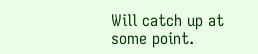Will catch up at some point.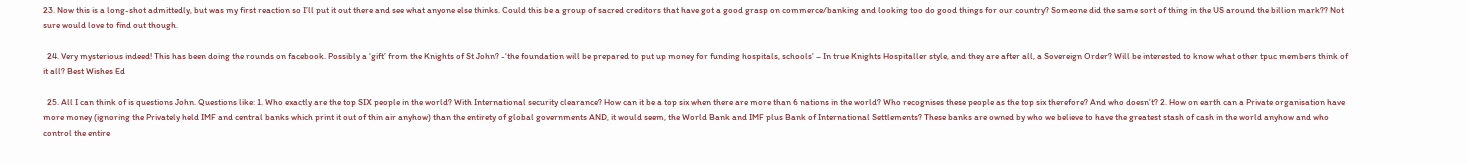23. Now this is a long-shot admittedly, but was my first reaction so I’ll put it out there and see what anyone else thinks. Could this be a group of sacred creditors that have got a good grasp on commerce/banking and looking too do good things for our country? Someone did the same sort of thing in the US around the billion mark?? Not sure would love to find out though.

  24. Very mysterious indeed! This has been doing the rounds on facebook. Possibly a ‘gift’ from the Knights of St John? -‘the foundation will be prepared to put up money for funding hospitals, schools’ – In true Knights Hospitaller style, and they are after all, a Sovereign Order? Will be interested to know what other tpuc members think of it all? Best Wishes Ed

  25. All I can think of is questions John. Questions like: 1. Who exactly are the top SIX people in the world? With International security clearance? How can it be a top six when there are more than 6 nations in the world? Who recognises these people as the top six therefore? And who doesn’t? 2. How on earth can a Private organisation have more money (ignoring the Privately held IMF and central banks which print it out of thin air anyhow) than the entirety of global governments AND, it would seem, the World Bank and IMF plus Bank of International Settlements? These banks are owned by who we believe to have the greatest stash of cash in the world anyhow and who control the entire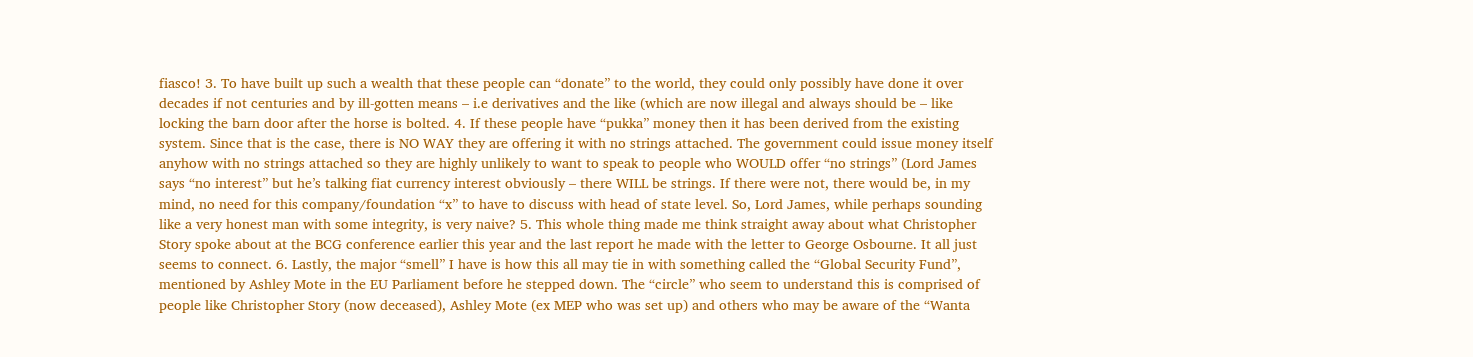fiasco! 3. To have built up such a wealth that these people can “donate” to the world, they could only possibly have done it over decades if not centuries and by ill-gotten means – i.e derivatives and the like (which are now illegal and always should be – like locking the barn door after the horse is bolted. 4. If these people have “pukka” money then it has been derived from the existing system. Since that is the case, there is NO WAY they are offering it with no strings attached. The government could issue money itself anyhow with no strings attached so they are highly unlikely to want to speak to people who WOULD offer “no strings” (Lord James says “no interest” but he’s talking fiat currency interest obviously – there WILL be strings. If there were not, there would be, in my mind, no need for this company/foundation “x” to have to discuss with head of state level. So, Lord James, while perhaps sounding like a very honest man with some integrity, is very naive? 5. This whole thing made me think straight away about what Christopher Story spoke about at the BCG conference earlier this year and the last report he made with the letter to George Osbourne. It all just seems to connect. 6. Lastly, the major “smell” I have is how this all may tie in with something called the “Global Security Fund”, mentioned by Ashley Mote in the EU Parliament before he stepped down. The “circle” who seem to understand this is comprised of people like Christopher Story (now deceased), Ashley Mote (ex MEP who was set up) and others who may be aware of the “Wanta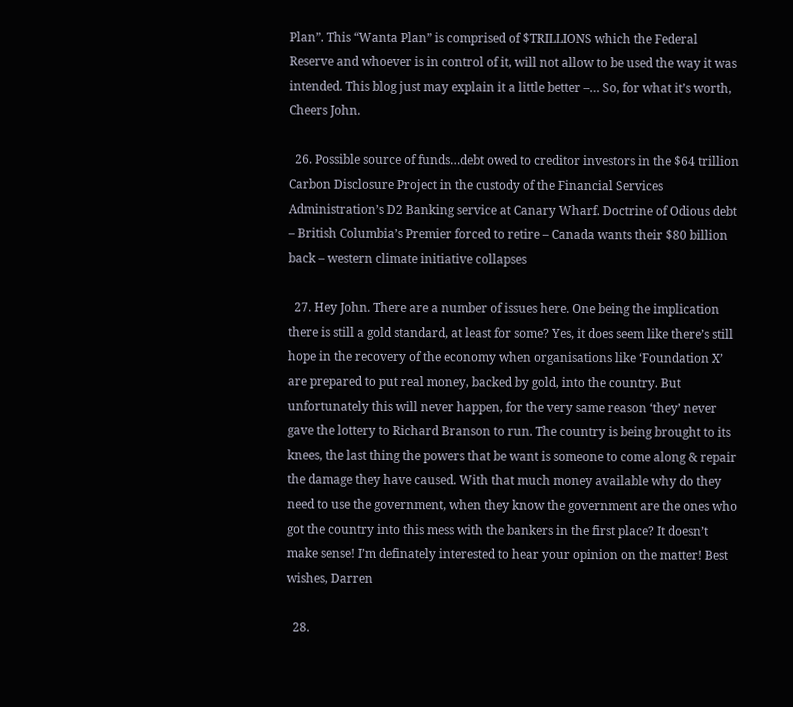Plan”. This “Wanta Plan” is comprised of $TRILLIONS which the Federal Reserve and whoever is in control of it, will not allow to be used the way it was intended. This blog just may explain it a little better –… So, for what it’s worth, Cheers John.

  26. Possible source of funds…debt owed to creditor investors in the $64 trillion Carbon Disclosure Project in the custody of the Financial Services Administration’s D2 Banking service at Canary Wharf. Doctrine of Odious debt – British Columbia’s Premier forced to retire – Canada wants their $80 billion back – western climate initiative collapses

  27. Hey John. There are a number of issues here. One being the implication there is still a gold standard, at least for some? Yes, it does seem like there’s still hope in the recovery of the economy when organisations like ‘Foundation X’ are prepared to put real money, backed by gold, into the country. But unfortunately this will never happen, for the very same reason ‘they’ never gave the lottery to Richard Branson to run. The country is being brought to its knees, the last thing the powers that be want is someone to come along & repair the damage they have caused. With that much money available why do they need to use the government, when they know the government are the ones who got the country into this mess with the bankers in the first place? It doesn’t make sense! I’m definately interested to hear your opinion on the matter! Best wishes, Darren

  28.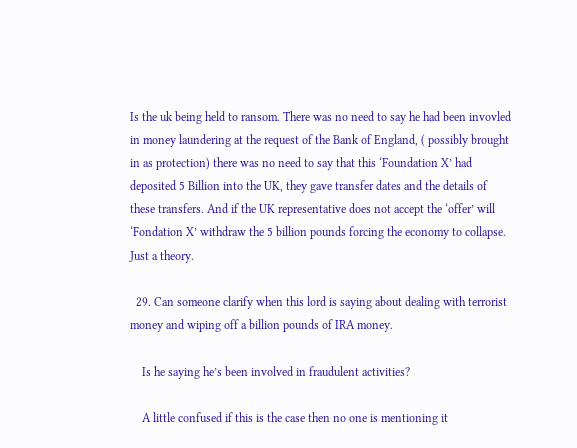Is the uk being held to ransom. There was no need to say he had been invovled in money laundering at the request of the Bank of England, ( possibly brought in as protection) there was no need to say that this ‘Foundation X’ had deposited 5 Billion into the UK, they gave transfer dates and the details of these transfers. And if the UK representative does not accept the ‘offer’ will ‘Fondation X’ withdraw the 5 billion pounds forcing the economy to collapse. Just a theory.

  29. Can someone clarify when this lord is saying about dealing with terrorist money and wiping off a billion pounds of IRA money.

    Is he saying he’s been involved in fraudulent activities?

    A little confused if this is the case then no one is mentioning it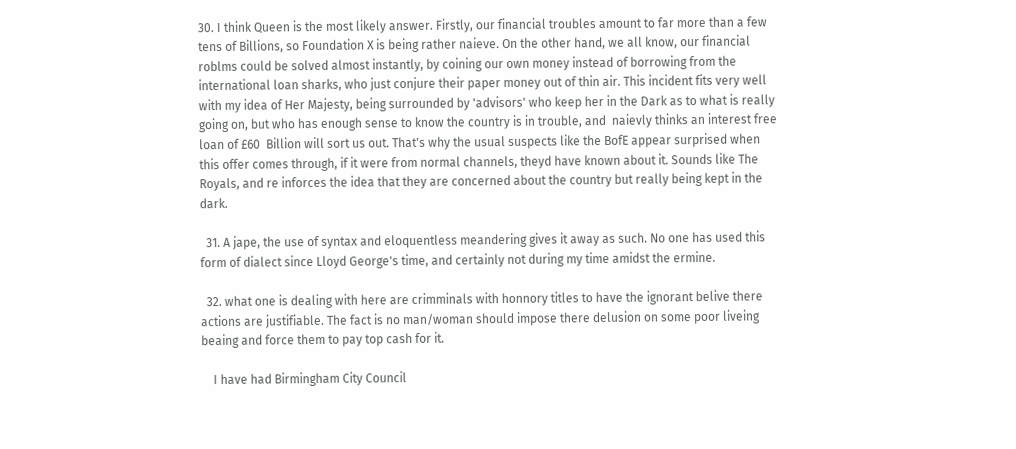30. I think Queen is the most likely answer. Firstly, our financial troubles amount to far more than a few tens of Billions, so Foundation X is being rather naieve. On the other hand, we all know, our financial roblms could be solved almost instantly, by coining our own money instead of borrowing from the international loan sharks, who just conjure their paper money out of thin air. This incident fits very well with my idea of Her Majesty, being surrounded by 'advisors' who keep her in the Dark as to what is really going on, but who has enough sense to know the country is in trouble, and  naievly thinks an interest free loan of £60  Billion will sort us out. That's why the usual suspects like the BofE appear surprised when this offer comes through, if it were from normal channels, theyd have known about it. Sounds like The Royals, and re inforces the idea that they are concerned about the country but really being kept in the dark.

  31. A jape, the use of syntax and eloquentless meandering gives it away as such. No one has used this form of dialect since Lloyd George's time, and certainly not during my time amidst the ermine.

  32. what one is dealing with here are crimminals with honnory titles to have the ignorant belive there actions are justifiable. The fact is no man/woman should impose there delusion on some poor liveing beaing and force them to pay top cash for it.

    I have had Birmingham City Council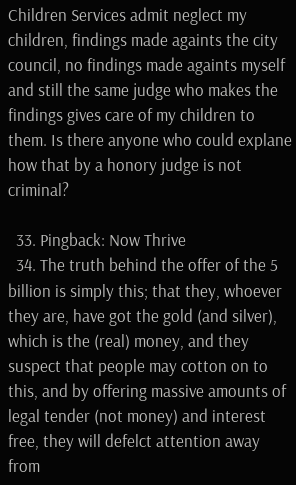Children Services admit neglect my children, findings made againts the city council, no findings made againts myself and still the same judge who makes the findings gives care of my children to them. Is there anyone who could explane how that by a honory judge is not criminal?

  33. Pingback: Now Thrive
  34. The truth behind the offer of the 5 billion is simply this; that they, whoever they are, have got the gold (and silver), which is the (real) money, and they suspect that people may cotton on to this, and by offering massive amounts of legal tender (not money) and interest free, they will defelct attention away from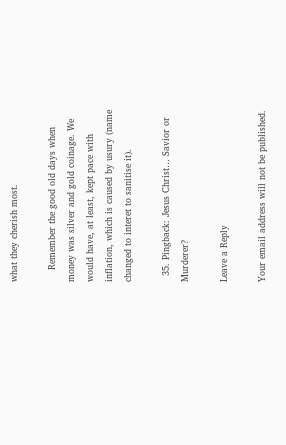what they cherish most.

    Remember the good old days when money was silver and gold coinage. We would have, at least, kept pace with inflation, which is caused by usury (name changed to interet to sanitise it).

  35. Pingback: Jesus Christ… Savior or Murderer?

Leave a Reply

Your email address will not be published.